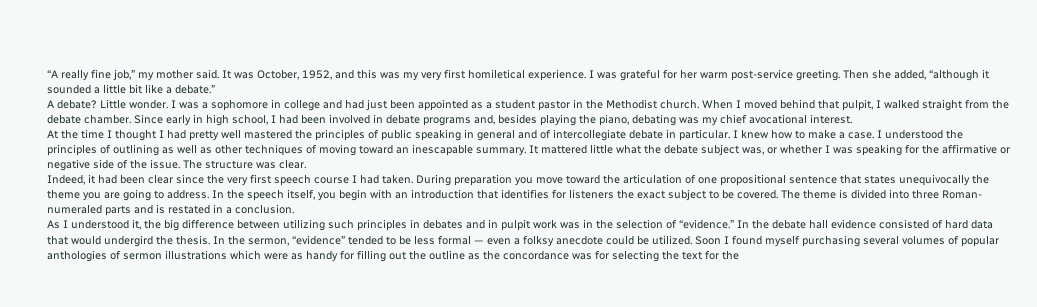“A really fine job,” my mother said. It was October, 1952, and this was my very first homiletical experience. I was grateful for her warm post-service greeting. Then she added, “although it sounded a little bit like a debate.”
A debate? Little wonder. I was a sophomore in college and had just been appointed as a student pastor in the Methodist church. When I moved behind that pulpit, I walked straight from the debate chamber. Since early in high school, I had been involved in debate programs and, besides playing the piano, debating was my chief avocational interest.
At the time I thought I had pretty well mastered the principles of public speaking in general and of intercollegiate debate in particular. I knew how to make a case. I understood the principles of outlining as well as other techniques of moving toward an inescapable summary. It mattered little what the debate subject was, or whether I was speaking for the affirmative or negative side of the issue. The structure was clear.
Indeed, it had been clear since the very first speech course I had taken. During preparation you move toward the articulation of one propositional sentence that states unequivocally the theme you are going to address. In the speech itself, you begin with an introduction that identifies for listeners the exact subject to be covered. The theme is divided into three Roman-numeraled parts and is restated in a conclusion.
As I understood it, the big difference between utilizing such principles in debates and in pulpit work was in the selection of “evidence.” In the debate hall evidence consisted of hard data that would undergird the thesis. In the sermon, “evidence” tended to be less formal — even a folksy anecdote could be utilized. Soon I found myself purchasing several volumes of popular anthologies of sermon illustrations which were as handy for filling out the outline as the concordance was for selecting the text for the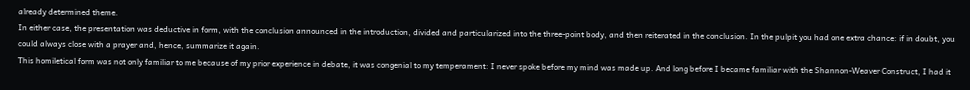already determined theme.
In either case, the presentation was deductive in form, with the conclusion announced in the introduction, divided and particularized into the three-point body, and then reiterated in the conclusion. In the pulpit you had one extra chance: if in doubt, you could always close with a prayer and, hence, summarize it again.
This homiletical form was not only familiar to me because of my prior experience in debate, it was congenial to my temperament: I never spoke before my mind was made up. And long before I became familiar with the Shannon-Weaver Construct, I had it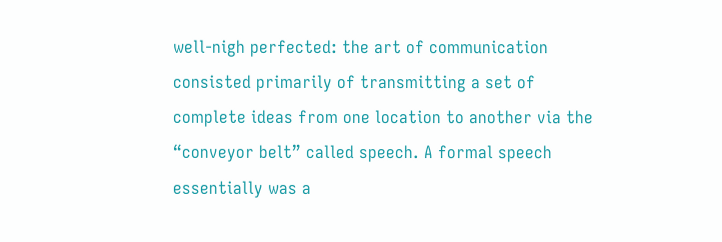well-nigh perfected: the art of communication consisted primarily of transmitting a set of complete ideas from one location to another via the “conveyor belt” called speech. A formal speech essentially was a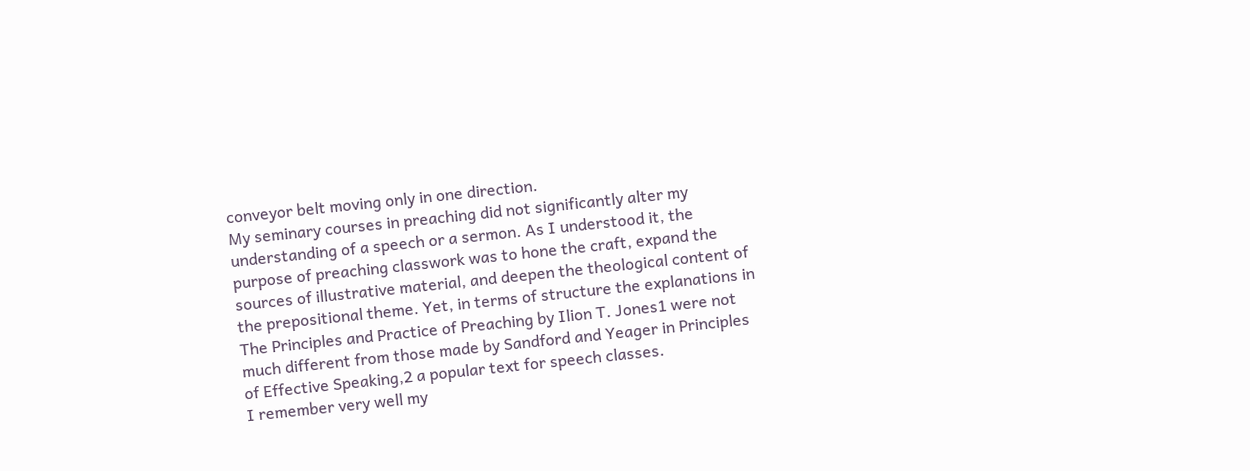conveyor belt moving only in one direction.
My seminary courses in preaching did not significantly alter my understanding of a speech or a sermon. As I understood it, the purpose of preaching classwork was to hone the craft, expand the sources of illustrative material, and deepen the theological content of the prepositional theme. Yet, in terms of structure the explanations in The Principles and Practice of Preaching by Ilion T. Jones1 were not much different from those made by Sandford and Yeager in Principles of Effective Speaking,2 a popular text for speech classes.
I remember very well my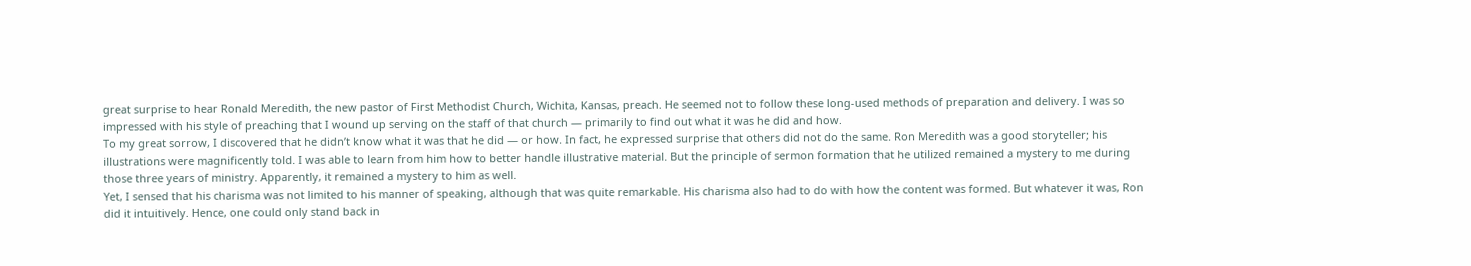great surprise to hear Ronald Meredith, the new pastor of First Methodist Church, Wichita, Kansas, preach. He seemed not to follow these long-used methods of preparation and delivery. I was so impressed with his style of preaching that I wound up serving on the staff of that church — primarily to find out what it was he did and how.
To my great sorrow, I discovered that he didn’t know what it was that he did — or how. In fact, he expressed surprise that others did not do the same. Ron Meredith was a good storyteller; his illustrations were magnificently told. I was able to learn from him how to better handle illustrative material. But the principle of sermon formation that he utilized remained a mystery to me during those three years of ministry. Apparently, it remained a mystery to him as well.
Yet, I sensed that his charisma was not limited to his manner of speaking, although that was quite remarkable. His charisma also had to do with how the content was formed. But whatever it was, Ron did it intuitively. Hence, one could only stand back in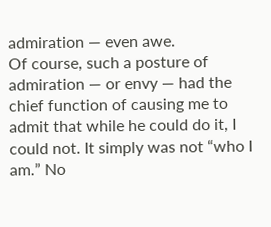admiration — even awe.
Of course, such a posture of admiration — or envy — had the chief function of causing me to admit that while he could do it, I could not. It simply was not “who I am.” No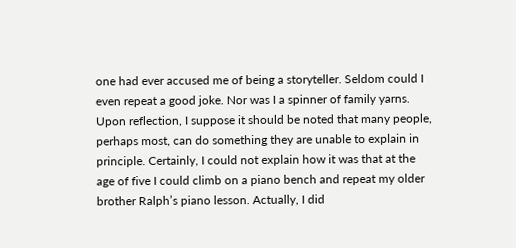one had ever accused me of being a storyteller. Seldom could I even repeat a good joke. Nor was I a spinner of family yarns.
Upon reflection, I suppose it should be noted that many people, perhaps most, can do something they are unable to explain in principle. Certainly, I could not explain how it was that at the age of five I could climb on a piano bench and repeat my older brother Ralph’s piano lesson. Actually, I did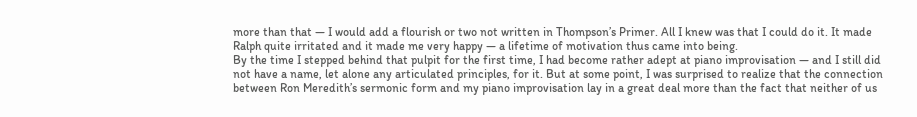more than that — I would add a flourish or two not written in Thompson’s Primer. All I knew was that I could do it. It made Ralph quite irritated and it made me very happy — a lifetime of motivation thus came into being.
By the time I stepped behind that pulpit for the first time, I had become rather adept at piano improvisation — and I still did not have a name, let alone any articulated principles, for it. But at some point, I was surprised to realize that the connection between Ron Meredith’s sermonic form and my piano improvisation lay in a great deal more than the fact that neither of us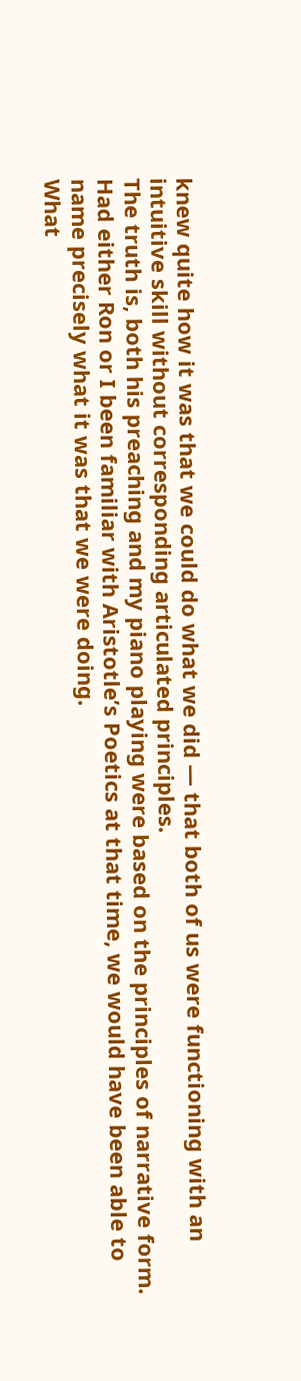knew quite how it was that we could do what we did — that both of us were functioning with an intuitive skill without corresponding articulated principles.
The truth is, both his preaching and my piano playing were based on the principles of narrative form. Had either Ron or I been familiar with Aristotle’s Poetics at that time, we would have been able to name precisely what it was that we were doing.
What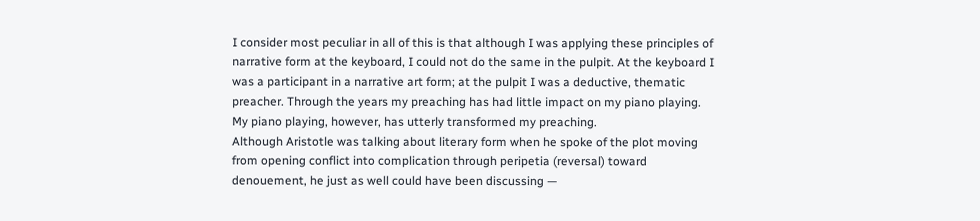I consider most peculiar in all of this is that although I was applying these principles of narrative form at the keyboard, I could not do the same in the pulpit. At the keyboard I was a participant in a narrative art form; at the pulpit I was a deductive, thematic preacher. Through the years my preaching has had little impact on my piano playing. My piano playing, however, has utterly transformed my preaching.
Although Aristotle was talking about literary form when he spoke of the plot moving from opening conflict into complication through peripetia (reversal) toward denouement, he just as well could have been discussing —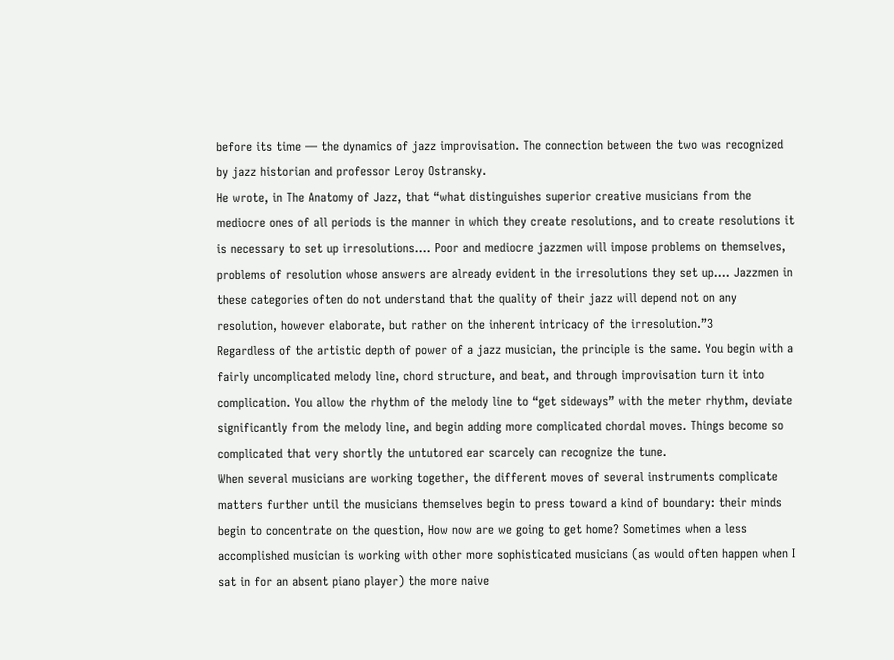before its time — the dynamics of jazz improvisation. The connection between the two was recognized by jazz historian and professor Leroy Ostransky.
He wrote, in The Anatomy of Jazz, that “what distinguishes superior creative musicians from the mediocre ones of all periods is the manner in which they create resolutions, and to create resolutions it is necessary to set up irresolutions…. Poor and mediocre jazzmen will impose problems on themselves, problems of resolution whose answers are already evident in the irresolutions they set up…. Jazzmen in these categories often do not understand that the quality of their jazz will depend not on any resolution, however elaborate, but rather on the inherent intricacy of the irresolution.”3
Regardless of the artistic depth of power of a jazz musician, the principle is the same. You begin with a fairly uncomplicated melody line, chord structure, and beat, and through improvisation turn it into complication. You allow the rhythm of the melody line to “get sideways” with the meter rhythm, deviate significantly from the melody line, and begin adding more complicated chordal moves. Things become so complicated that very shortly the untutored ear scarcely can recognize the tune.
When several musicians are working together, the different moves of several instruments complicate matters further until the musicians themselves begin to press toward a kind of boundary: their minds begin to concentrate on the question, How now are we going to get home? Sometimes when a less accomplished musician is working with other more sophisticated musicians (as would often happen when I sat in for an absent piano player) the more naive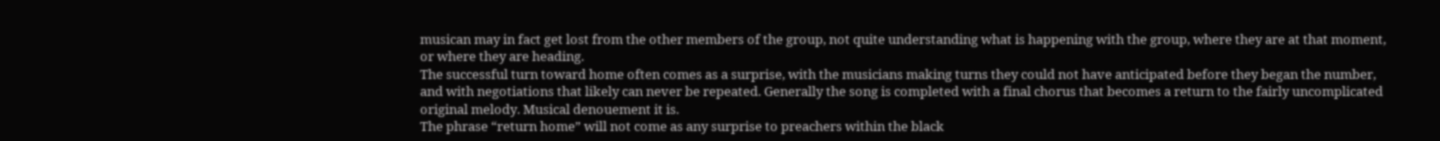musican may in fact get lost from the other members of the group, not quite understanding what is happening with the group, where they are at that moment, or where they are heading.
The successful turn toward home often comes as a surprise, with the musicians making turns they could not have anticipated before they began the number, and with negotiations that likely can never be repeated. Generally the song is completed with a final chorus that becomes a return to the fairly uncomplicated original melody. Musical denouement it is.
The phrase “return home” will not come as any surprise to preachers within the black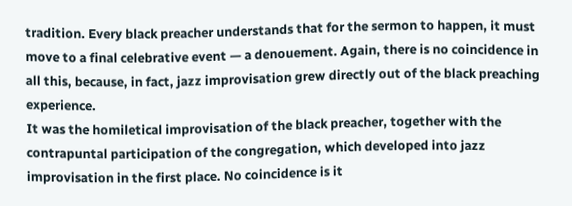tradition. Every black preacher understands that for the sermon to happen, it must move to a final celebrative event — a denouement. Again, there is no coincidence in all this, because, in fact, jazz improvisation grew directly out of the black preaching experience.
It was the homiletical improvisation of the black preacher, together with the contrapuntal participation of the congregation, which developed into jazz improvisation in the first place. No coincidence is it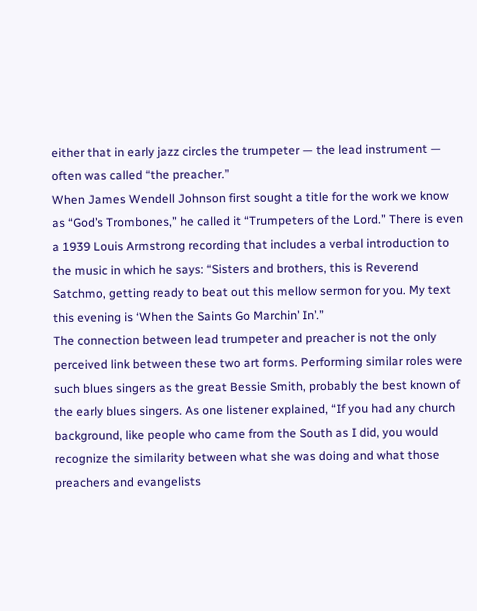either that in early jazz circles the trumpeter — the lead instrument — often was called “the preacher.”
When James Wendell Johnson first sought a title for the work we know as “God’s Trombones,” he called it “Trumpeters of the Lord.” There is even a 1939 Louis Armstrong recording that includes a verbal introduction to the music in which he says: “Sisters and brothers, this is Reverend Satchmo, getting ready to beat out this mellow sermon for you. My text this evening is ‘When the Saints Go Marchin’ In’.”
The connection between lead trumpeter and preacher is not the only perceived link between these two art forms. Performing similar roles were such blues singers as the great Bessie Smith, probably the best known of the early blues singers. As one listener explained, “If you had any church background, like people who came from the South as I did, you would recognize the similarity between what she was doing and what those preachers and evangelists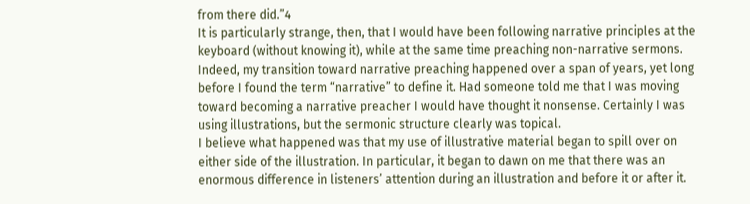from there did.”4
It is particularly strange, then, that I would have been following narrative principles at the keyboard (without knowing it), while at the same time preaching non-narrative sermons. Indeed, my transition toward narrative preaching happened over a span of years, yet long before I found the term “narrative” to define it. Had someone told me that I was moving toward becoming a narrative preacher I would have thought it nonsense. Certainly I was using illustrations, but the sermonic structure clearly was topical.
I believe what happened was that my use of illustrative material began to spill over on either side of the illustration. In particular, it began to dawn on me that there was an enormous difference in listeners’ attention during an illustration and before it or after it.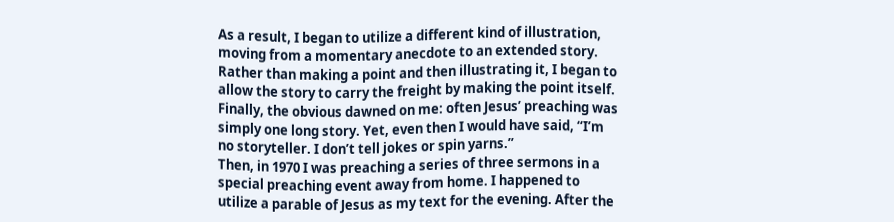As a result, I began to utilize a different kind of illustration, moving from a momentary anecdote to an extended story. Rather than making a point and then illustrating it, I began to allow the story to carry the freight by making the point itself. Finally, the obvious dawned on me: often Jesus’ preaching was simply one long story. Yet, even then I would have said, “I’m no storyteller. I don’t tell jokes or spin yarns.”
Then, in 1970 I was preaching a series of three sermons in a special preaching event away from home. I happened to utilize a parable of Jesus as my text for the evening. After the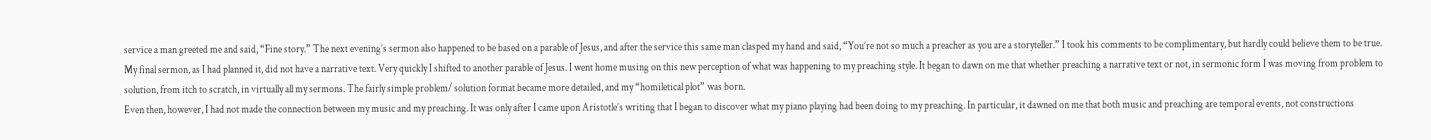service a man greeted me and said, “Fine story.” The next evening’s sermon also happened to be based on a parable of Jesus, and after the service this same man clasped my hand and said, “You’re not so much a preacher as you are a storyteller.” I took his comments to be complimentary, but hardly could believe them to be true.
My final sermon, as I had planned it, did not have a narrative text. Very quickly I shifted to another parable of Jesus. I went home musing on this new perception of what was happening to my preaching style. It began to dawn on me that whether preaching a narrative text or not, in sermonic form I was moving from problem to solution, from itch to scratch, in virtually all my sermons. The fairly simple problem/ solution format became more detailed, and my “homiletical plot” was born.
Even then, however, I had not made the connection between my music and my preaching. It was only after I came upon Aristotle’s writing that I began to discover what my piano playing had been doing to my preaching. In particular, it dawned on me that both music and preaching are temporal events, not constructions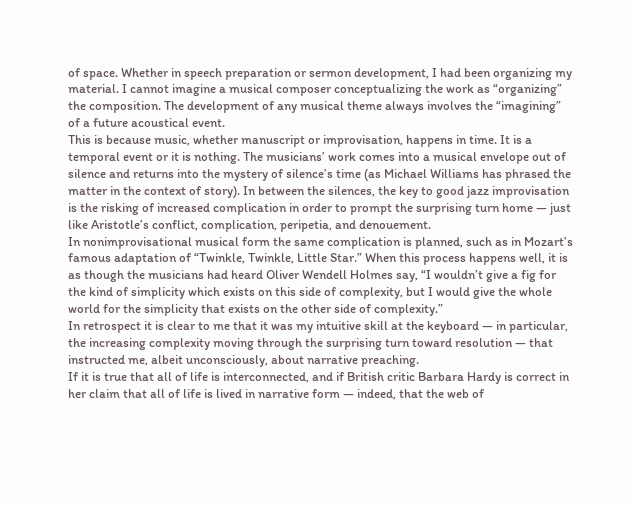of space. Whether in speech preparation or sermon development, I had been organizing my material. I cannot imagine a musical composer conceptualizing the work as “organizing” the composition. The development of any musical theme always involves the “imagining” of a future acoustical event.
This is because music, whether manuscript or improvisation, happens in time. It is a temporal event or it is nothing. The musicians’ work comes into a musical envelope out of silence and returns into the mystery of silence’s time (as Michael Williams has phrased the matter in the context of story). In between the silences, the key to good jazz improvisation is the risking of increased complication in order to prompt the surprising turn home — just like Aristotle’s conflict, complication, peripetia, and denouement.
In nonimprovisational musical form the same complication is planned, such as in Mozart’s famous adaptation of “Twinkle, Twinkle, Little Star.” When this process happens well, it is as though the musicians had heard Oliver Wendell Holmes say, “I wouldn’t give a fig for the kind of simplicity which exists on this side of complexity, but I would give the whole world for the simplicity that exists on the other side of complexity.”
In retrospect it is clear to me that it was my intuitive skill at the keyboard — in particular, the increasing complexity moving through the surprising turn toward resolution — that instructed me, albeit unconsciously, about narrative preaching.
If it is true that all of life is interconnected, and if British critic Barbara Hardy is correct in her claim that all of life is lived in narrative form — indeed, that the web of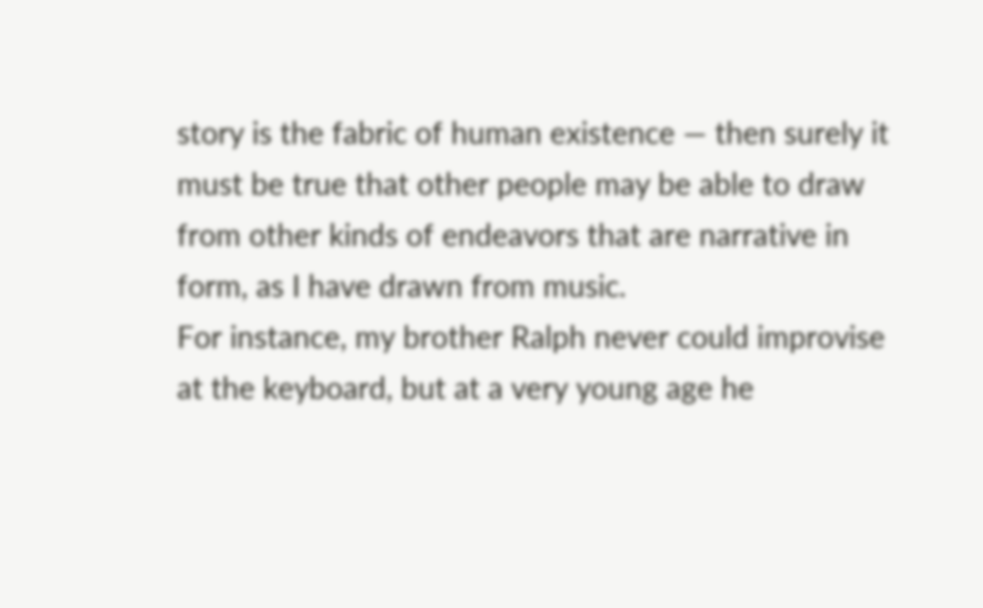story is the fabric of human existence — then surely it must be true that other people may be able to draw from other kinds of endeavors that are narrative in form, as I have drawn from music.
For instance, my brother Ralph never could improvise at the keyboard, but at a very young age he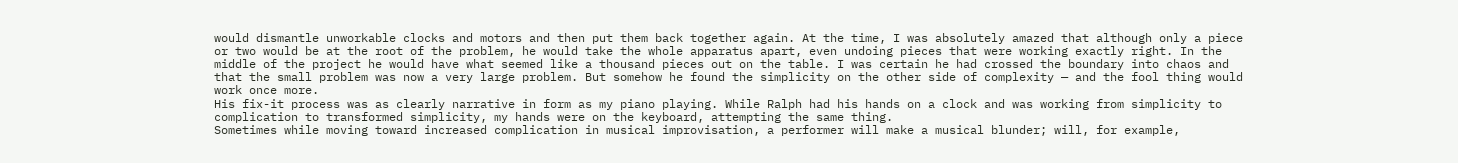would dismantle unworkable clocks and motors and then put them back together again. At the time, I was absolutely amazed that although only a piece or two would be at the root of the problem, he would take the whole apparatus apart, even undoing pieces that were working exactly right. In the middle of the project he would have what seemed like a thousand pieces out on the table. I was certain he had crossed the boundary into chaos and that the small problem was now a very large problem. But somehow he found the simplicity on the other side of complexity — and the fool thing would work once more.
His fix-it process was as clearly narrative in form as my piano playing. While Ralph had his hands on a clock and was working from simplicity to complication to transformed simplicity, my hands were on the keyboard, attempting the same thing.
Sometimes while moving toward increased complication in musical improvisation, a performer will make a musical blunder; will, for example,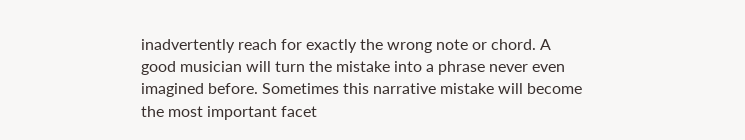inadvertently reach for exactly the wrong note or chord. A good musician will turn the mistake into a phrase never even imagined before. Sometimes this narrative mistake will become the most important facet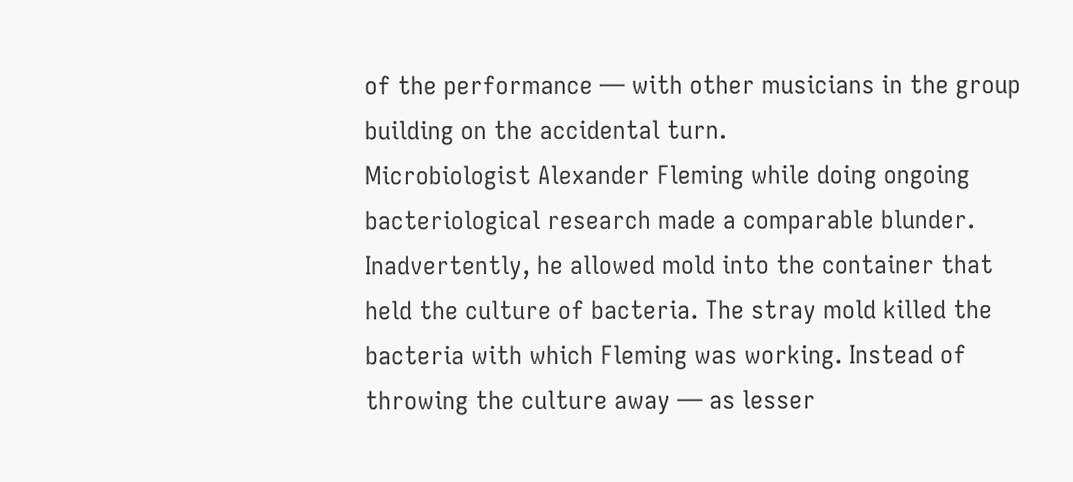of the performance — with other musicians in the group building on the accidental turn.
Microbiologist Alexander Fleming while doing ongoing bacteriological research made a comparable blunder. Inadvertently, he allowed mold into the container that held the culture of bacteria. The stray mold killed the bacteria with which Fleming was working. Instead of throwing the culture away — as lesser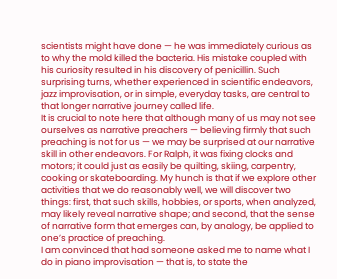scientists might have done — he was immediately curious as to why the mold killed the bacteria. His mistake coupled with his curiosity resulted in his discovery of penicillin. Such surprising turns, whether experienced in scientific endeavors, jazz improvisation, or in simple, everyday tasks, are central to that longer narrative journey called life.
It is crucial to note here that although many of us may not see ourselves as narrative preachers — believing firmly that such preaching is not for us — we may be surprised at our narrative skill in other endeavors. For Ralph, it was fixing clocks and motors; it could just as easily be quilting, skiing, carpentry, cooking or skateboarding. My hunch is that if we explore other activities that we do reasonably well, we will discover two things: first, that such skills, hobbies, or sports, when analyzed, may likely reveal narrative shape; and second, that the sense of narrative form that emerges can, by analogy, be applied to one’s practice of preaching.
I am convinced that had someone asked me to name what I do in piano improvisation — that is, to state the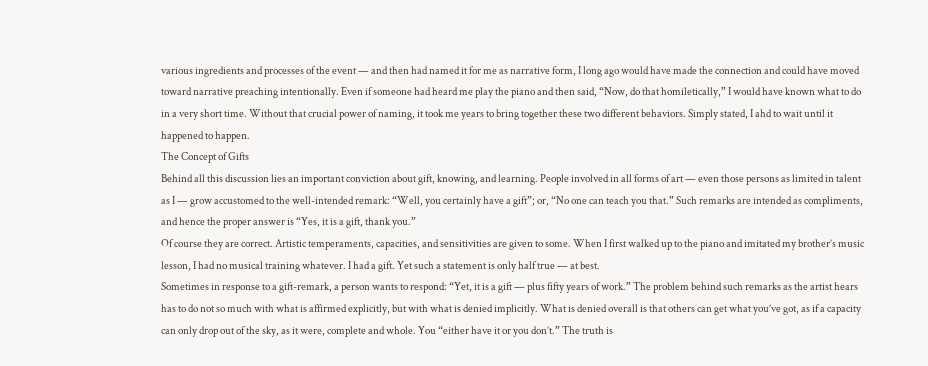various ingredients and processes of the event — and then had named it for me as narrative form, I long ago would have made the connection and could have moved toward narrative preaching intentionally. Even if someone had heard me play the piano and then said, “Now, do that homiletically,” I would have known what to do in a very short time. Without that crucial power of naming, it took me years to bring together these two different behaviors. Simply stated, I ahd to wait until it happened to happen.
The Concept of Gifts
Behind all this discussion lies an important conviction about gift, knowing, and learning. People involved in all forms of art — even those persons as limited in talent as I — grow accustomed to the well-intended remark: “Well, you certainly have a gift”; or, “No one can teach you that.” Such remarks are intended as compliments, and hence the proper answer is “Yes, it is a gift, thank you.”
Of course they are correct. Artistic temperaments, capacities, and sensitivities are given to some. When I first walked up to the piano and imitated my brother’s music lesson, I had no musical training whatever. I had a gift. Yet such a statement is only half true — at best.
Sometimes in response to a gift-remark, a person wants to respond: “Yet, it is a gift — plus fifty years of work.” The problem behind such remarks as the artist hears has to do not so much with what is affirmed explicitly, but with what is denied implicitly. What is denied overall is that others can get what you’ve got, as if a capacity can only drop out of the sky, as it were, complete and whole. You “either have it or you don’t.” The truth is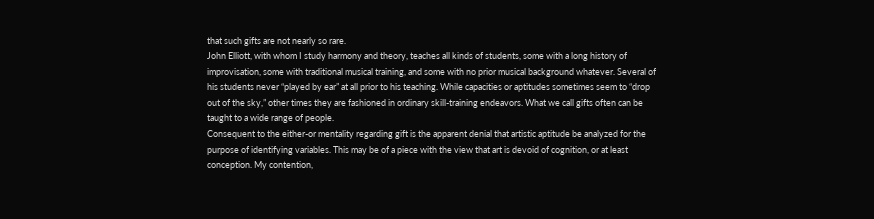that such gifts are not nearly so rare.
John Elliott, with whom I study harmony and theory, teaches all kinds of students, some with a long history of improvisation, some with traditional musical training, and some with no prior musical background whatever. Several of his students never “played by ear” at all prior to his teaching. While capacities or aptitudes sometimes seem to “drop out of the sky,” other times they are fashioned in ordinary skill-training endeavors. What we call gifts often can be taught to a wide range of people.
Consequent to the either-or mentality regarding gift is the apparent denial that artistic aptitude be analyzed for the purpose of identifying variables. This may be of a piece with the view that art is devoid of cognition, or at least conception. My contention,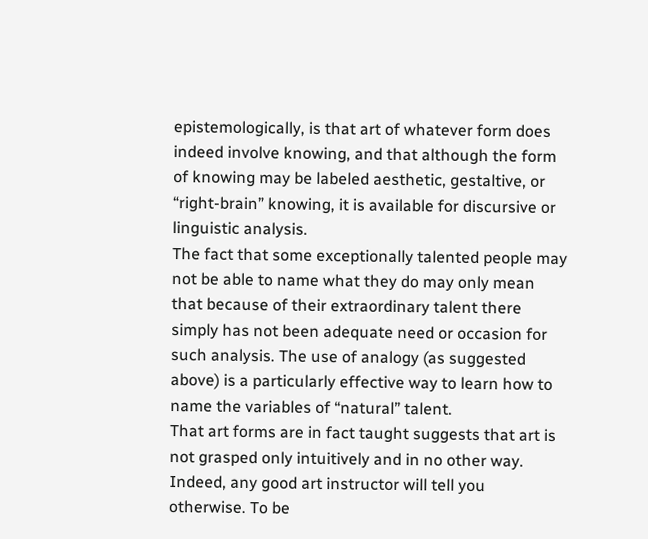epistemologically, is that art of whatever form does indeed involve knowing, and that although the form of knowing may be labeled aesthetic, gestaltive, or “right-brain” knowing, it is available for discursive or linguistic analysis.
The fact that some exceptionally talented people may not be able to name what they do may only mean that because of their extraordinary talent there simply has not been adequate need or occasion for such analysis. The use of analogy (as suggested above) is a particularly effective way to learn how to name the variables of “natural” talent.
That art forms are in fact taught suggests that art is not grasped only intuitively and in no other way. Indeed, any good art instructor will tell you otherwise. To be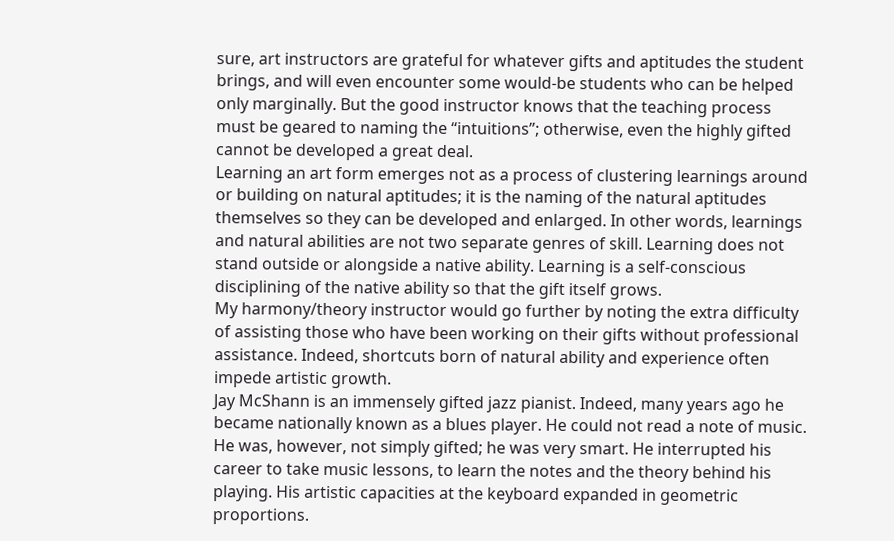sure, art instructors are grateful for whatever gifts and aptitudes the student brings, and will even encounter some would-be students who can be helped only marginally. But the good instructor knows that the teaching process must be geared to naming the “intuitions”; otherwise, even the highly gifted cannot be developed a great deal.
Learning an art form emerges not as a process of clustering learnings around or building on natural aptitudes; it is the naming of the natural aptitudes themselves so they can be developed and enlarged. In other words, learnings and natural abilities are not two separate genres of skill. Learning does not stand outside or alongside a native ability. Learning is a self-conscious disciplining of the native ability so that the gift itself grows.
My harmony/theory instructor would go further by noting the extra difficulty of assisting those who have been working on their gifts without professional assistance. Indeed, shortcuts born of natural ability and experience often impede artistic growth.
Jay McShann is an immensely gifted jazz pianist. Indeed, many years ago he became nationally known as a blues player. He could not read a note of music. He was, however, not simply gifted; he was very smart. He interrupted his career to take music lessons, to learn the notes and the theory behind his playing. His artistic capacities at the keyboard expanded in geometric proportions.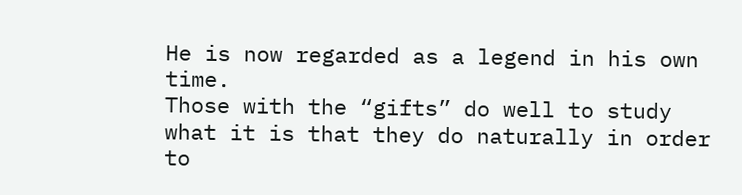He is now regarded as a legend in his own time.
Those with the “gifts” do well to study what it is that they do naturally in order to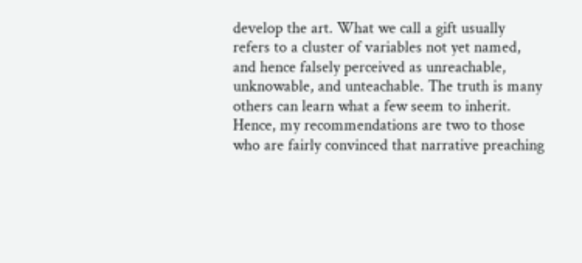develop the art. What we call a gift usually refers to a cluster of variables not yet named, and hence falsely perceived as unreachable, unknowable, and unteachable. The truth is many others can learn what a few seem to inherit.
Hence, my recommendations are two to those who are fairly convinced that narrative preaching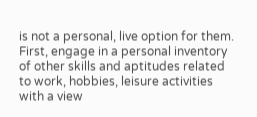is not a personal, live option for them. First, engage in a personal inventory of other skills and aptitudes related to work, hobbies, leisure activities with a view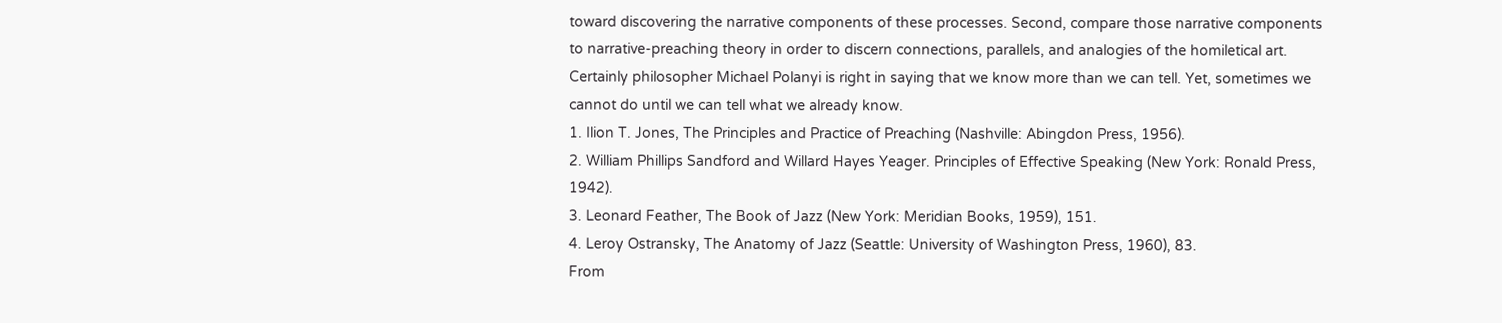toward discovering the narrative components of these processes. Second, compare those narrative components to narrative-preaching theory in order to discern connections, parallels, and analogies of the homiletical art.
Certainly philosopher Michael Polanyi is right in saying that we know more than we can tell. Yet, sometimes we cannot do until we can tell what we already know.
1. Ilion T. Jones, The Principles and Practice of Preaching (Nashville: Abingdon Press, 1956).
2. William Phillips Sandford and Willard Hayes Yeager. Principles of Effective Speaking (New York: Ronald Press, 1942).
3. Leonard Feather, The Book of Jazz (New York: Meridian Books, 1959), 151.
4. Leroy Ostransky, The Anatomy of Jazz (Seattle: University of Washington Press, 1960), 83.
From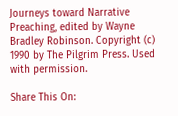Journeys toward Narrative Preaching, edited by Wayne Bradley Robinson. Copyright (c) 1990 by The Pilgrim Press. Used with permission.

Share This On: